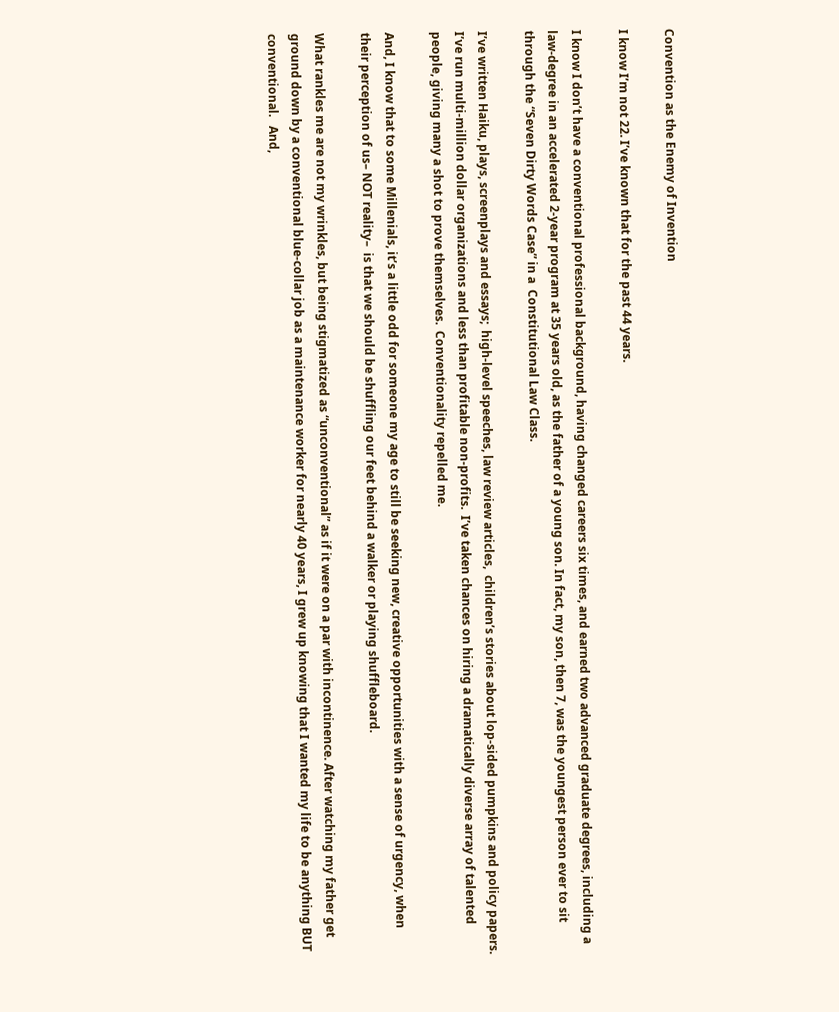Convention as the Enemy of Invention

I know I’m not 22. I’ve known that for the past 44 years.

I know I don’t have a conventional professional background, having changed careers six times, and earned two advanced graduate degrees, including a law-degree in an accelerated 2-year program at 35 years old, as the father of a young son. In fact, my son, then 7, was the youngest person ever to sit through the “Seven Dirty Words Case” in a  Constitutional Law Class.

I’ve written Haiku, plays, screenplays and essays;  high-level speeches, law review articles,  children’s stories about lop-sided pumpkins and policy papers. I’ve run multi-million dollar organizations and less than profitable non-profits.  I’ve taken chances on hiring a dramatically diverse array of talented people, giving many a shot to prove themselves.  Conventionality repelled me.

And, I know that to some Millenials, it’s a little odd for someone my age to still be seeking new, creative opportunities with a sense of urgency, when their perception of us– NOT reality–  is that we should be shuffling our feet behind a walker or playing shuffleboard.

What rankles me are not my wrinkles, but being stigmatized as “unconventional” as if it were on a par with incontinence. After watching my father get ground down by a conventional blue-collar job as a maintenance worker for nearly 40 years, I grew up knowing that I wanted my life to be anything BUT conventional.   And,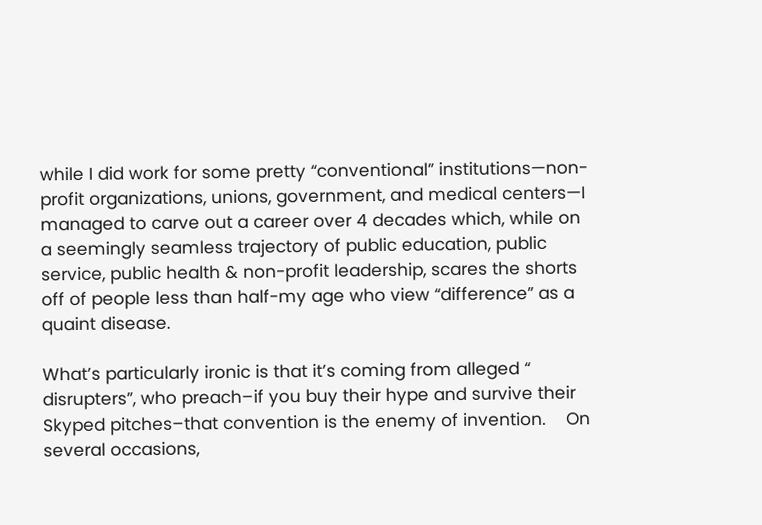while I did work for some pretty “conventional” institutions—non-profit organizations, unions, government, and medical centers—I managed to carve out a career over 4 decades which, while on a seemingly seamless trajectory of public education, public service, public health & non-profit leadership, scares the shorts off of people less than half-my age who view “difference” as a quaint disease.

What’s particularly ironic is that it’s coming from alleged “ disrupters”, who preach–if you buy their hype and survive their Skyped pitches–that convention is the enemy of invention.    On several occasions,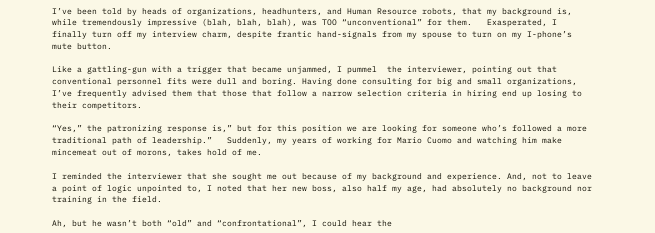I’ve been told by heads of organizations, headhunters, and Human Resource robots, that my background is, while tremendously impressive (blah, blah, blah), was TOO “unconventional” for them.   Exasperated, I finally turn off my interview charm, despite frantic hand-signals from my spouse to turn on my I-phone’s mute button.

Like a gattling-gun with a trigger that became unjammed, I pummel  the interviewer, pointing out that conventional personnel fits were dull and boring. Having done consulting for big and small organizations, I’ve frequently advised them that those that follow a narrow selection criteria in hiring end up losing to their competitors.

“Yes,” the patronizing response is,” but for this position we are looking for someone who’s followed a more traditional path of leadership.”   Suddenly, my years of working for Mario Cuomo and watching him make mincemeat out of morons, takes hold of me.

I reminded the interviewer that she sought me out because of my background and experience. And, not to leave a point of logic unpointed to, I noted that her new boss, also half my age, had absolutely no background nor training in the field.

Ah, but he wasn’t both “old” and “confrontational”, I could hear the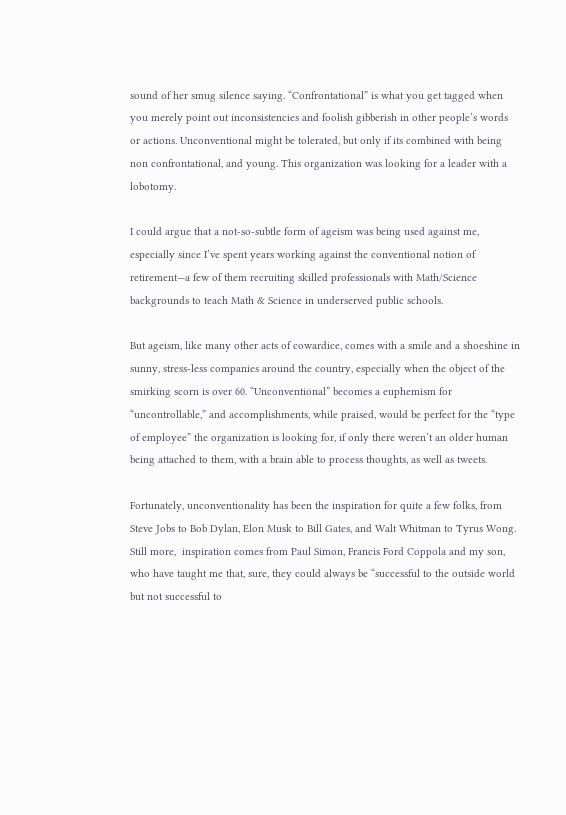sound of her smug silence saying. “Confrontational” is what you get tagged when you merely point out inconsistencies and foolish gibberish in other people’s words or actions. Unconventional might be tolerated, but only if its combined with being non confrontational, and young. This organization was looking for a leader with a lobotomy.

I could argue that a not-so-subtle form of ageism was being used against me, especially since I’ve spent years working against the conventional notion of retirement—a few of them recruiting skilled professionals with Math/Science backgrounds to teach Math & Science in underserved public schools.

But ageism, like many other acts of cowardice, comes with a smile and a shoeshine in sunny, stress-less companies around the country, especially when the object of the smirking scorn is over 60. “Unconventional” becomes a euphemism for “uncontrollable,” and accomplishments, while praised, would be perfect for the “type of employee” the organization is looking for, if only there weren’t an older human being attached to them, with a brain able to process thoughts, as well as tweets.

Fortunately, unconventionality has been the inspiration for quite a few folks, from Steve Jobs to Bob Dylan, Elon Musk to Bill Gates, and Walt Whitman to Tyrus Wong.  Still more,  inspiration comes from Paul Simon, Francis Ford Coppola and my son, who have taught me that, sure, they could always be “successful to the outside world but not successful to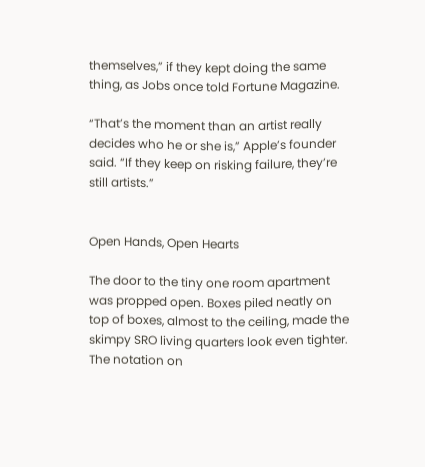themselves,” if they kept doing the same thing, as Jobs once told Fortune Magazine.

“That’s the moment than an artist really decides who he or she is,” Apple’s founder said. “If they keep on risking failure, they’re still artists.”


Open Hands, Open Hearts

The door to the tiny one room apartment was propped open. Boxes piled neatly on top of boxes, almost to the ceiling, made the skimpy SRO living quarters look even tighter.  The notation on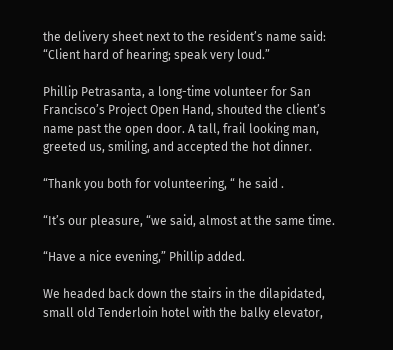the delivery sheet next to the resident’s name said: “Client hard of hearing; speak very loud.”

Phillip Petrasanta, a long-time volunteer for San Francisco’s Project Open Hand, shouted the client’s name past the open door. A tall, frail looking man, greeted us, smiling, and accepted the hot dinner.

“Thank you both for volunteering, “ he said .

“It’s our pleasure, “we said, almost at the same time.

“Have a nice evening,” Phillip added.

We headed back down the stairs in the dilapidated, small old Tenderloin hotel with the balky elevator,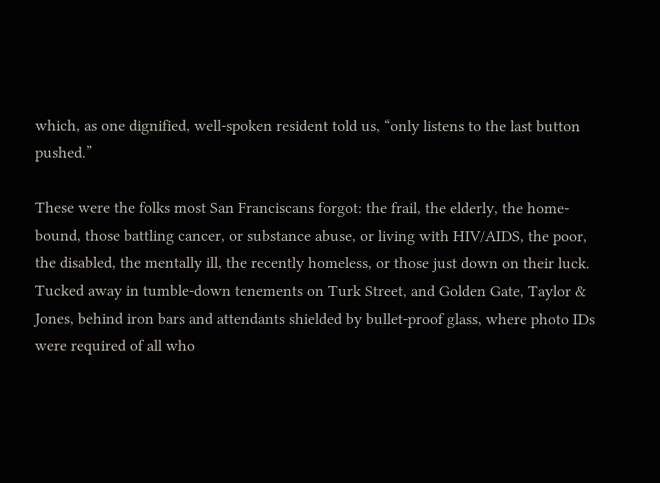which, as one dignified, well-spoken resident told us, “only listens to the last button pushed.”

These were the folks most San Franciscans forgot: the frail, the elderly, the home-bound, those battling cancer, or substance abuse, or living with HIV/AIDS, the poor, the disabled, the mentally ill, the recently homeless, or those just down on their luck.   Tucked away in tumble-down tenements on Turk Street, and Golden Gate, Taylor & Jones, behind iron bars and attendants shielded by bullet-proof glass, where photo IDs were required of all who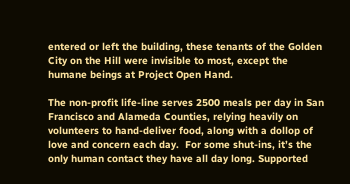entered or left the building, these tenants of the Golden City on the Hill were invisible to most, except the humane beings at Project Open Hand.

The non-profit life-line serves 2500 meals per day in San Francisco and Alameda Counties, relying heavily on volunteers to hand-deliver food, along with a dollop of love and concern each day.  For some shut-ins, it’s the only human contact they have all day long. Supported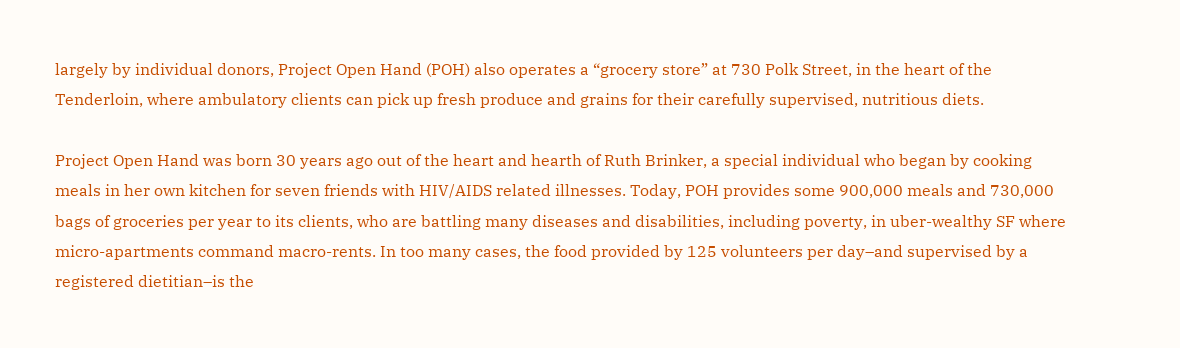largely by individual donors, Project Open Hand (POH) also operates a “grocery store” at 730 Polk Street, in the heart of the Tenderloin, where ambulatory clients can pick up fresh produce and grains for their carefully supervised, nutritious diets.

Project Open Hand was born 30 years ago out of the heart and hearth of Ruth Brinker, a special individual who began by cooking meals in her own kitchen for seven friends with HIV/AIDS related illnesses. Today, POH provides some 900,000 meals and 730,000 bags of groceries per year to its clients, who are battling many diseases and disabilities, including poverty, in uber-wealthy SF where micro-apartments command macro-rents. In too many cases, the food provided by 125 volunteers per day–and supervised by a registered dietitian–is the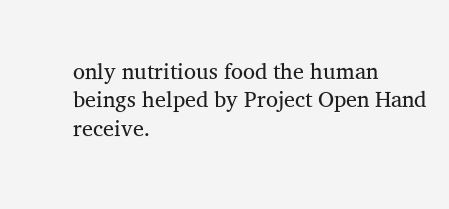only nutritious food the human beings helped by Project Open Hand receive.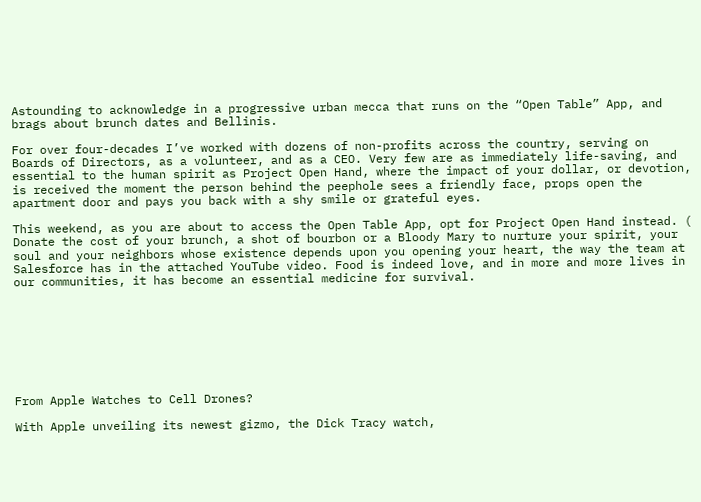Astounding to acknowledge in a progressive urban mecca that runs on the “Open Table” App, and brags about brunch dates and Bellinis.

For over four-decades I’ve worked with dozens of non-profits across the country, serving on Boards of Directors, as a volunteer, and as a CEO. Very few are as immediately life-saving, and essential to the human spirit as Project Open Hand, where the impact of your dollar, or devotion, is received the moment the person behind the peephole sees a friendly face, props open the apartment door and pays you back with a shy smile or grateful eyes.

This weekend, as you are about to access the Open Table App, opt for Project Open Hand instead. ( Donate the cost of your brunch, a shot of bourbon or a Bloody Mary to nurture your spirit, your soul and your neighbors whose existence depends upon you opening your heart, the way the team at Salesforce has in the attached YouTube video. Food is indeed love, and in more and more lives in our communities, it has become an essential medicine for survival.








From Apple Watches to Cell Drones?

With Apple unveiling its newest gizmo, the Dick Tracy watch,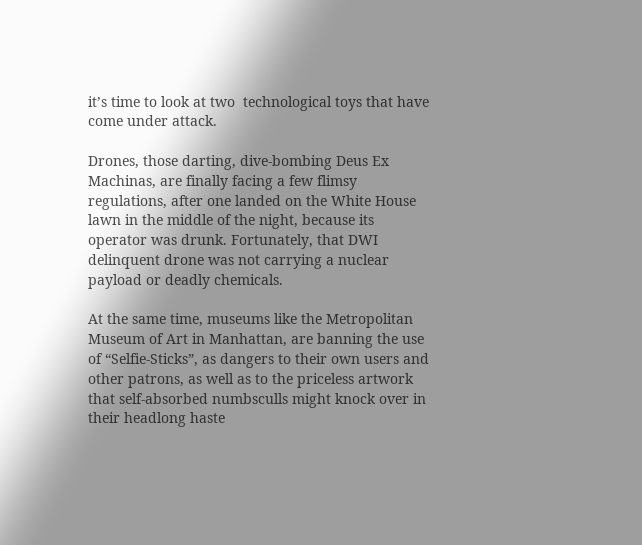it’s time to look at two  technological toys that have come under attack.

Drones, those darting, dive-bombing Deus Ex Machinas, are finally facing a few flimsy regulations, after one landed on the White House lawn in the middle of the night, because its operator was drunk. Fortunately, that DWI delinquent drone was not carrying a nuclear payload or deadly chemicals.

At the same time, museums like the Metropolitan Museum of Art in Manhattan, are banning the use of “Selfie-Sticks”, as dangers to their own users and other patrons, as well as to the priceless artwork that self-absorbed numbsculls might knock over in their headlong haste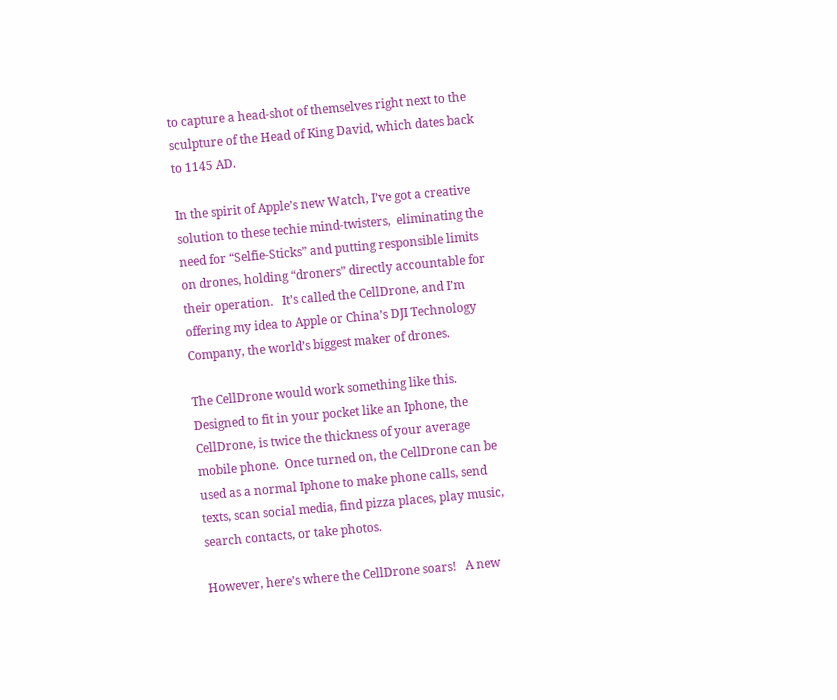to capture a head-shot of themselves right next to the sculpture of the Head of King David, which dates back to 1145 AD.

In the spirit of Apple’s new Watch, I’ve got a creative solution to these techie mind-twisters,  eliminating the need for “Selfie-Sticks” and putting responsible limits on drones, holding “droners” directly accountable for their operation.   It’s called the CellDrone, and I’m offering my idea to Apple or China’s DJI Technology Company, the world’s biggest maker of drones.

The CellDrone would work something like this.   Designed to fit in your pocket like an Iphone, the CellDrone, is twice the thickness of your average mobile phone.  Once turned on, the CellDrone can be used as a normal Iphone to make phone calls, send texts, scan social media, find pizza places, play music, search contacts, or take photos.

However, here’s where the CellDrone soars!   A new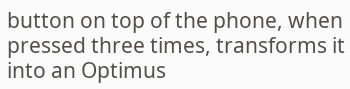button on top of the phone, when pressed three times, transforms it into an Optimus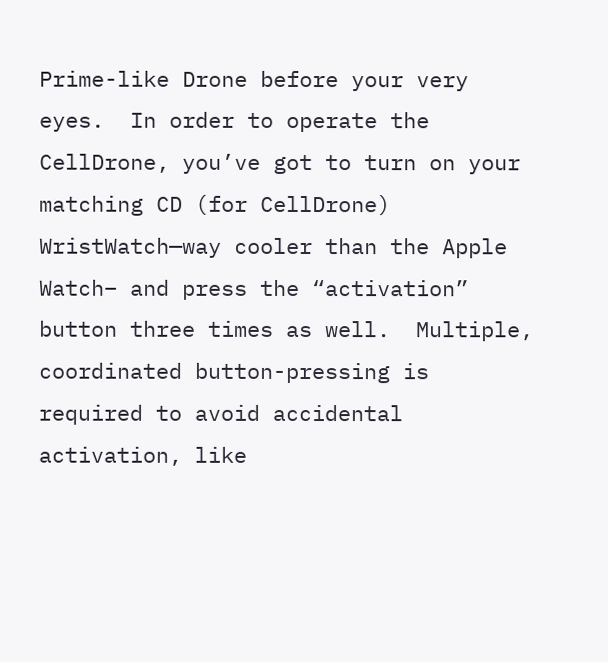Prime-like Drone before your very eyes.  In order to operate the CellDrone, you’ve got to turn on your matching CD (for CellDrone) WristWatch—way cooler than the Apple Watch– and press the “activation” button three times as well.  Multiple, coordinated button-pressing is required to avoid accidental activation, like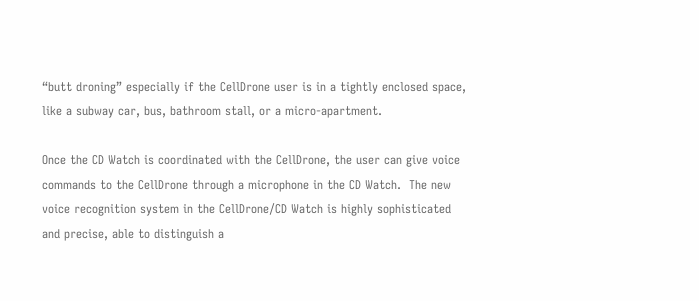“butt droning” especially if the CellDrone user is in a tightly enclosed space, like a subway car, bus, bathroom stall, or a micro-apartment.

Once the CD Watch is coordinated with the CellDrone, the user can give voice commands to the CellDrone through a microphone in the CD Watch.  The new voice recognition system in the CellDrone/CD Watch is highly sophisticated and precise, able to distinguish a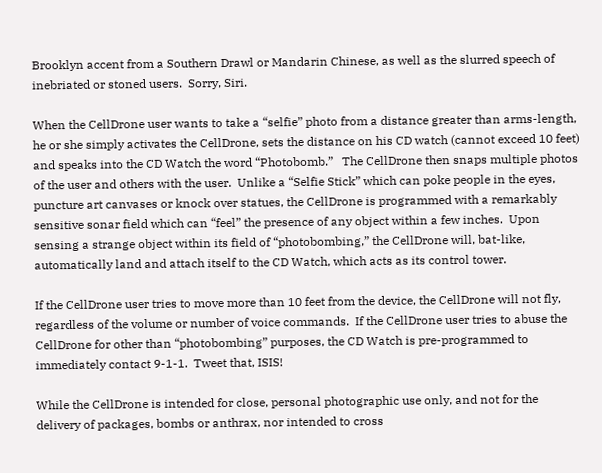Brooklyn accent from a Southern Drawl or Mandarin Chinese, as well as the slurred speech of inebriated or stoned users.  Sorry, Siri.

When the CellDrone user wants to take a “selfie” photo from a distance greater than arms-length, he or she simply activates the CellDrone, sets the distance on his CD watch (cannot exceed 10 feet) and speaks into the CD Watch the word “Photobomb.”   The CellDrone then snaps multiple photos of the user and others with the user.  Unlike a “Selfie Stick” which can poke people in the eyes, puncture art canvases or knock over statues, the CellDrone is programmed with a remarkably sensitive sonar field which can “feel” the presence of any object within a few inches.  Upon sensing a strange object within its field of “photobombing,” the CellDrone will, bat-like, automatically land and attach itself to the CD Watch, which acts as its control tower.

If the CellDrone user tries to move more than 10 feet from the device, the CellDrone will not fly, regardless of the volume or number of voice commands.  If the CellDrone user tries to abuse the CellDrone for other than “photobombing” purposes, the CD Watch is pre-programmed to immediately contact 9-1-1.  Tweet that, ISIS!

While the CellDrone is intended for close, personal photographic use only, and not for the delivery of packages, bombs or anthrax, nor intended to cross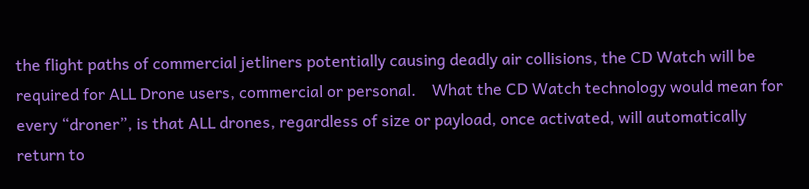the flight paths of commercial jetliners potentially causing deadly air collisions, the CD Watch will be required for ALL Drone users, commercial or personal.    What the CD Watch technology would mean for every “droner”, is that ALL drones, regardless of size or payload, once activated, will automatically return to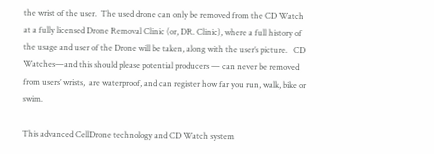the wrist of the user.  The used drone can only be removed from the CD Watch at a fully licensed Drone Removal Clinic (or, DR. Clinic), where a full history of the usage and user of the Drone will be taken, along with the user’s picture.   CD Watches—and this should please potential producers — can never be removed from users’ wrists,  are waterproof, and can register how far you run, walk, bike or swim.

This advanced CellDrone technology and CD Watch system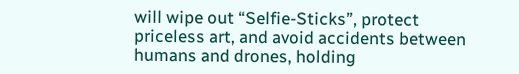will wipe out “Selfie-Sticks”, protect priceless art, and avoid accidents between humans and drones, holding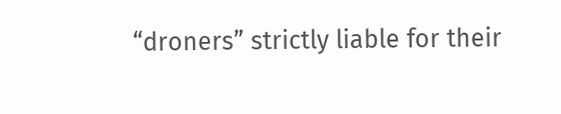“droners” strictly liable for their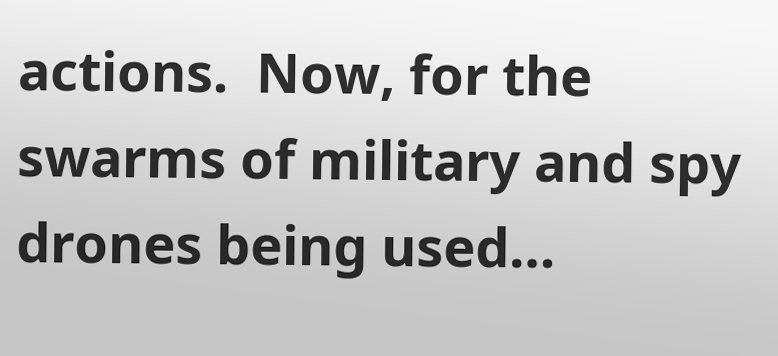actions.  Now, for the swarms of military and spy drones being used…